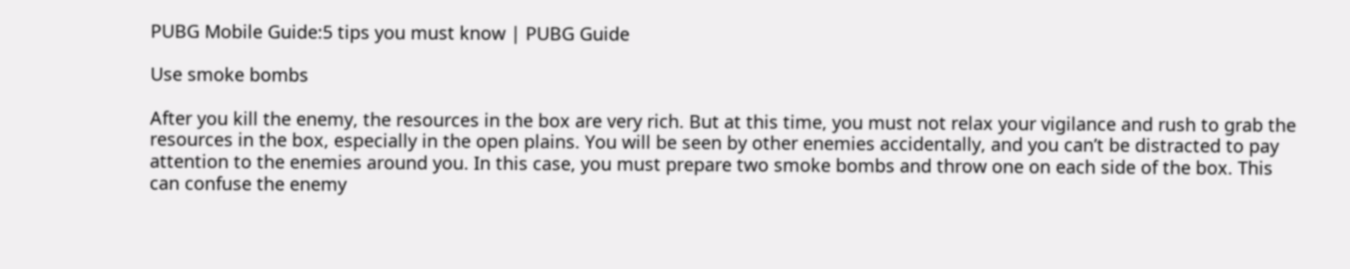PUBG Mobile Guide:5 tips you must know | PUBG Guide

Use smoke bombs

After you kill the enemy, the resources in the box are very rich. But at this time, you must not relax your vigilance and rush to grab the resources in the box, especially in the open plains. You will be seen by other enemies accidentally, and you can’t be distracted to pay attention to the enemies around you. In this case, you must prepare two smoke bombs and throw one on each side of the box. This can confuse the enemy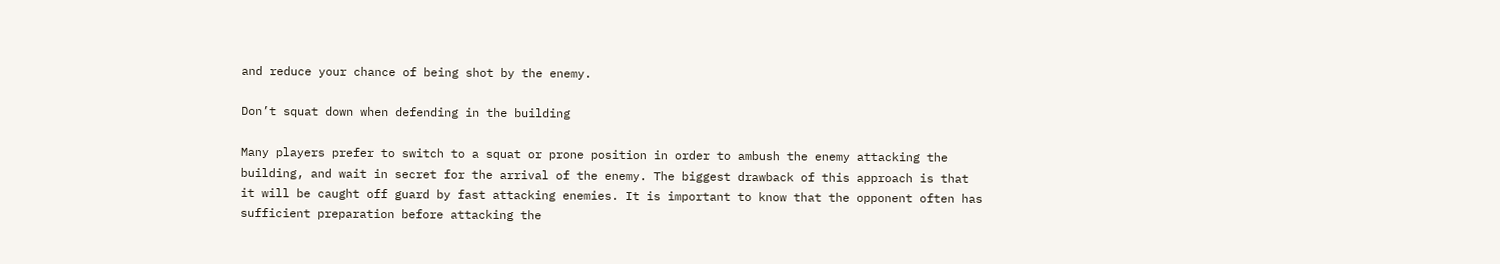and reduce your chance of being shot by the enemy.

Don’t squat down when defending in the building

Many players prefer to switch to a squat or prone position in order to ambush the enemy attacking the building, and wait in secret for the arrival of the enemy. The biggest drawback of this approach is that it will be caught off guard by fast attacking enemies. It is important to know that the opponent often has sufficient preparation before attacking the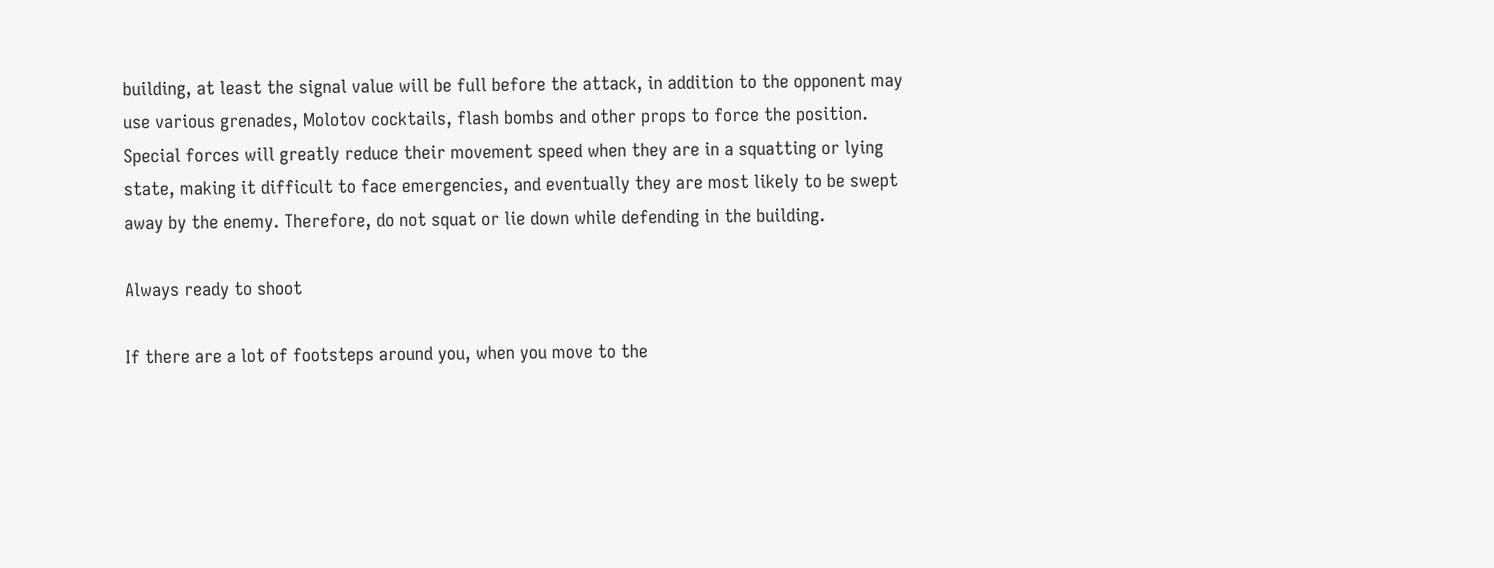building, at least the signal value will be full before the attack, in addition to the opponent may use various grenades, Molotov cocktails, flash bombs and other props to force the position. Special forces will greatly reduce their movement speed when they are in a squatting or lying state, making it difficult to face emergencies, and eventually they are most likely to be swept away by the enemy. Therefore, do not squat or lie down while defending in the building.

Always ready to shoot

If there are a lot of footsteps around you, when you move to the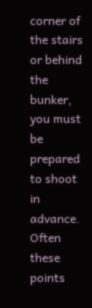corner of the stairs or behind the bunker, you must be prepared to shoot in advance. Often these points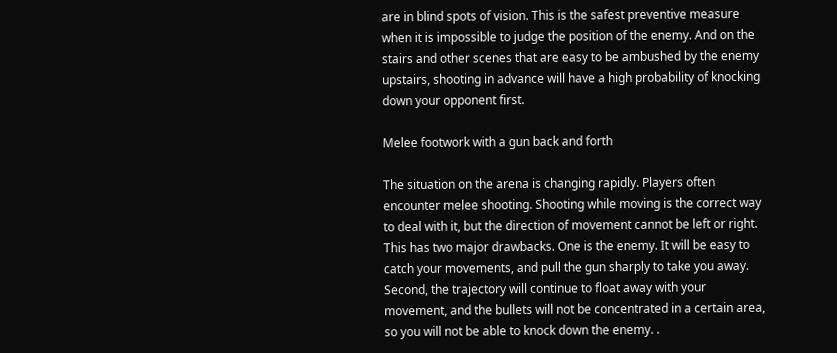are in blind spots of vision. This is the safest preventive measure when it is impossible to judge the position of the enemy. And on the stairs and other scenes that are easy to be ambushed by the enemy upstairs, shooting in advance will have a high probability of knocking down your opponent first.

Melee footwork with a gun back and forth

The situation on the arena is changing rapidly. Players often encounter melee shooting. Shooting while moving is the correct way to deal with it, but the direction of movement cannot be left or right. This has two major drawbacks. One is the enemy. It will be easy to catch your movements, and pull the gun sharply to take you away. Second, the trajectory will continue to float away with your movement, and the bullets will not be concentrated in a certain area, so you will not be able to knock down the enemy. .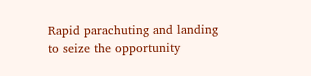Rapid parachuting and landing to seize the opportunity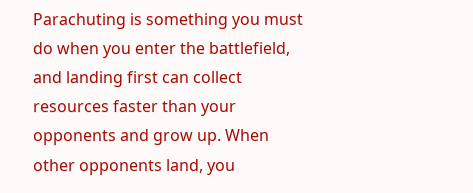Parachuting is something you must do when you enter the battlefield, and landing first can collect resources faster than your opponents and grow up. When other opponents land, you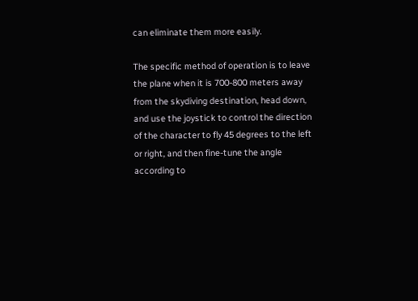can eliminate them more easily.

The specific method of operation is to leave the plane when it is 700-800 meters away from the skydiving destination, head down, and use the joystick to control the direction of the character to fly 45 degrees to the left or right, and then fine-tune the angle according to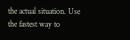the actual situation. Use the fastest way to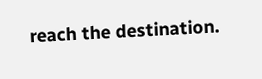reach the destination.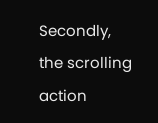Secondly, the scrolling action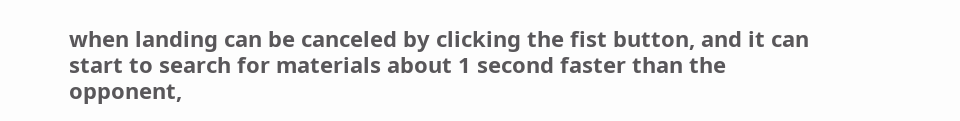when landing can be canceled by clicking the fist button, and it can start to search for materials about 1 second faster than the opponent,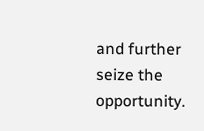and further seize the opportunity.